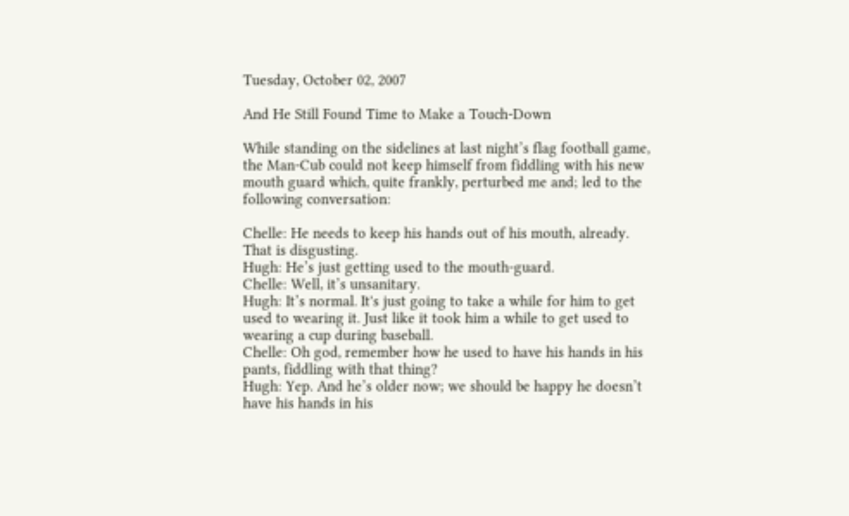Tuesday, October 02, 2007

And He Still Found Time to Make a Touch-Down

While standing on the sidelines at last night’s flag football game, the Man-Cub could not keep himself from fiddling with his new mouth guard which, quite frankly, perturbed me and; led to the following conversation:

Chelle: He needs to keep his hands out of his mouth, already. That is disgusting.
Hugh: He’s just getting used to the mouth-guard.
Chelle: Well, it’s unsanitary.
Hugh: It’s normal. It's just going to take a while for him to get used to wearing it. Just like it took him a while to get used to wearing a cup during baseball.
Chelle: Oh god, remember how he used to have his hands in his pants, fiddling with that thing?
Hugh: Yep. And he’s older now; we should be happy he doesn’t have his hands in his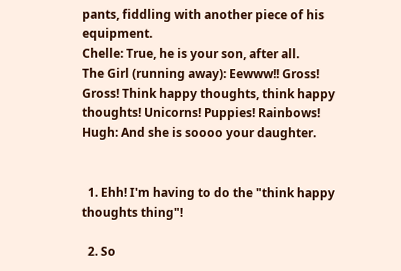pants, fiddling with another piece of his equipment.
Chelle: True, he is your son, after all.
The Girl (running away): Eewww!! Gross! Gross! Think happy thoughts, think happy thoughts! Unicorns! Puppies! Rainbows!
Hugh: And she is soooo your daughter.


  1. Ehh! I'm having to do the "think happy thoughts thing"!

  2. So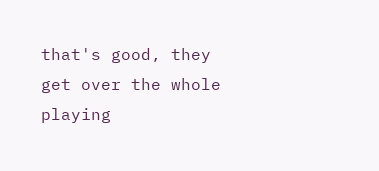that's good, they get over the whole playing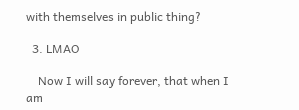with themselves in public thing?

  3. LMAO

    Now I will say forever, that when I am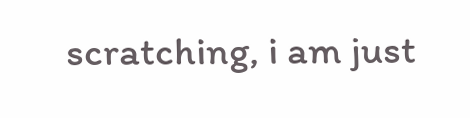scratching, i am just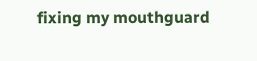fixing my mouthguard